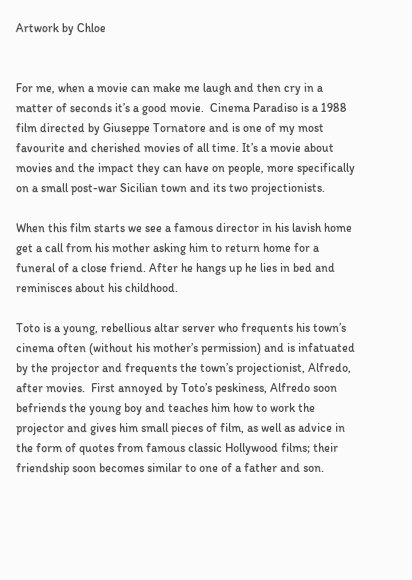Artwork by Chloe


For me, when a movie can make me laugh and then cry in a matter of seconds it’s a good movie.  Cinema Paradiso is a 1988 film directed by Giuseppe Tornatore and is one of my most favourite and cherished movies of all time. It’s a movie about movies and the impact they can have on people, more specifically on a small post-war Sicilian town and its two projectionists.

When this film starts we see a famous director in his lavish home get a call from his mother asking him to return home for a funeral of a close friend. After he hangs up he lies in bed and reminisces about his childhood.

Toto is a young, rebellious altar server who frequents his town’s cinema often (without his mother’s permission) and is infatuated by the projector and frequents the town’s projectionist, Alfredo, after movies.  First annoyed by Toto’s peskiness, Alfredo soon befriends the young boy and teaches him how to work the projector and gives him small pieces of film, as well as advice in the form of quotes from famous classic Hollywood films; their friendship soon becomes similar to one of a father and son.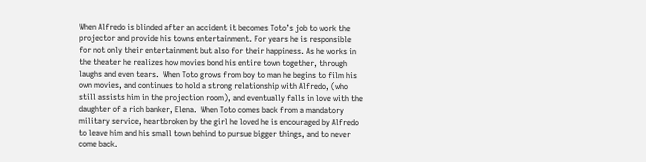When Alfredo is blinded after an accident it becomes Toto’s job to work the projector and provide his towns entertainment. For years he is responsible for not only their entertainment but also for their happiness. As he works in the theater he realizes how movies bond his entire town together, through laughs and even tears.  When Toto grows from boy to man he begins to film his own movies, and continues to hold a strong relationship with Alfredo, (who still assists him in the projection room), and eventually falls in love with the daughter of a rich banker, Elena.  When Toto comes back from a mandatory military service, heartbroken by the girl he loved he is encouraged by Alfredo to leave him and his small town behind to pursue bigger things, and to never come back.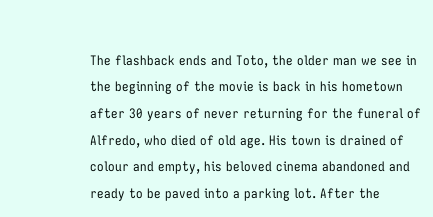The flashback ends and Toto, the older man we see in the beginning of the movie is back in his hometown after 30 years of never returning for the funeral of Alfredo, who died of old age. His town is drained of colour and empty, his beloved cinema abandoned and ready to be paved into a parking lot. After the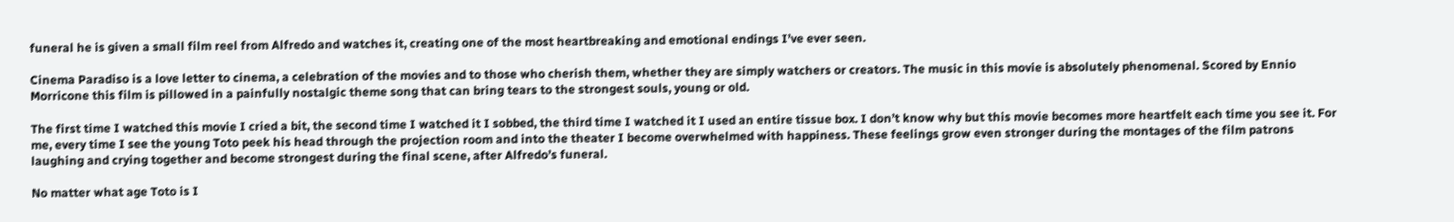funeral he is given a small film reel from Alfredo and watches it, creating one of the most heartbreaking and emotional endings I’ve ever seen.

Cinema Paradiso is a love letter to cinema, a celebration of the movies and to those who cherish them, whether they are simply watchers or creators. The music in this movie is absolutely phenomenal. Scored by Ennio Morricone this film is pillowed in a painfully nostalgic theme song that can bring tears to the strongest souls, young or old.

The first time I watched this movie I cried a bit, the second time I watched it I sobbed, the third time I watched it I used an entire tissue box. I don’t know why but this movie becomes more heartfelt each time you see it. For me, every time I see the young Toto peek his head through the projection room and into the theater I become overwhelmed with happiness. These feelings grow even stronger during the montages of the film patrons laughing and crying together and become strongest during the final scene, after Alfredo’s funeral.

No matter what age Toto is I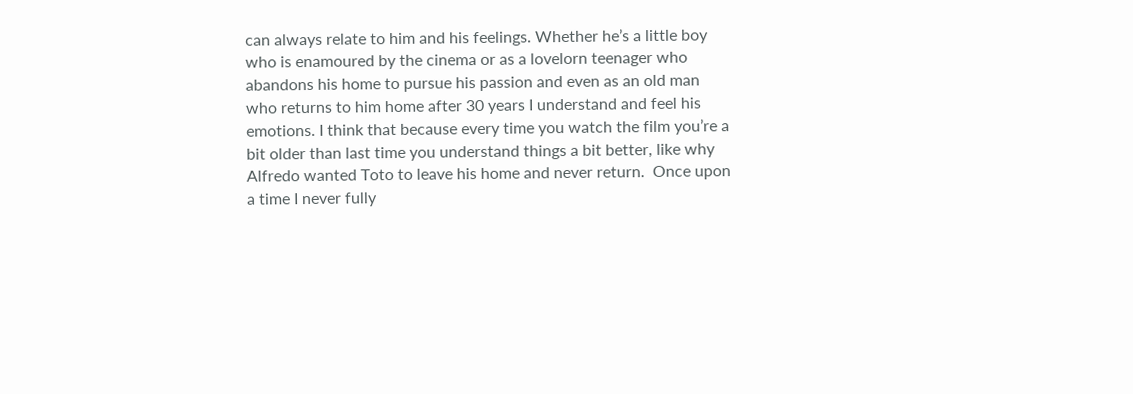can always relate to him and his feelings. Whether he’s a little boy who is enamoured by the cinema or as a lovelorn teenager who abandons his home to pursue his passion and even as an old man who returns to him home after 30 years I understand and feel his emotions. I think that because every time you watch the film you’re a bit older than last time you understand things a bit better, like why Alfredo wanted Toto to leave his home and never return.  Once upon a time I never fully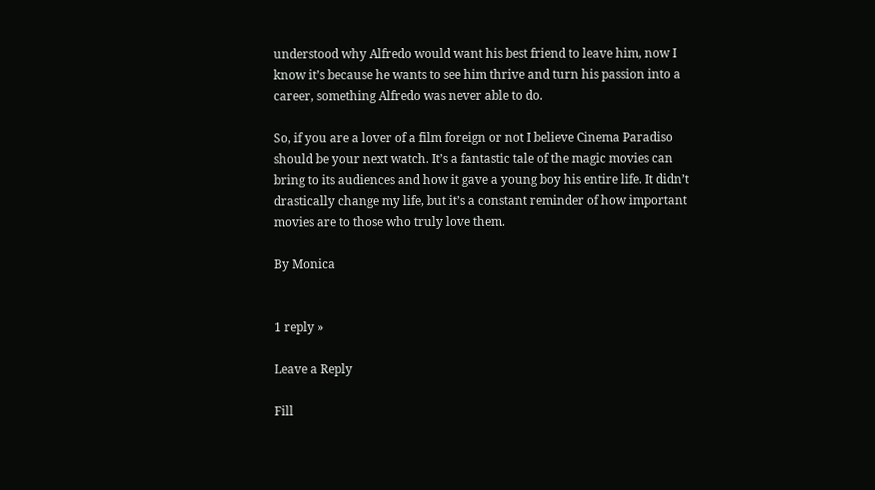understood why Alfredo would want his best friend to leave him, now I know it’s because he wants to see him thrive and turn his passion into a career, something Alfredo was never able to do.

So, if you are a lover of a film foreign or not I believe Cinema Paradiso should be your next watch. It’s a fantastic tale of the magic movies can bring to its audiences and how it gave a young boy his entire life. It didn’t drastically change my life, but it’s a constant reminder of how important movies are to those who truly love them.

By Monica


1 reply »

Leave a Reply

Fill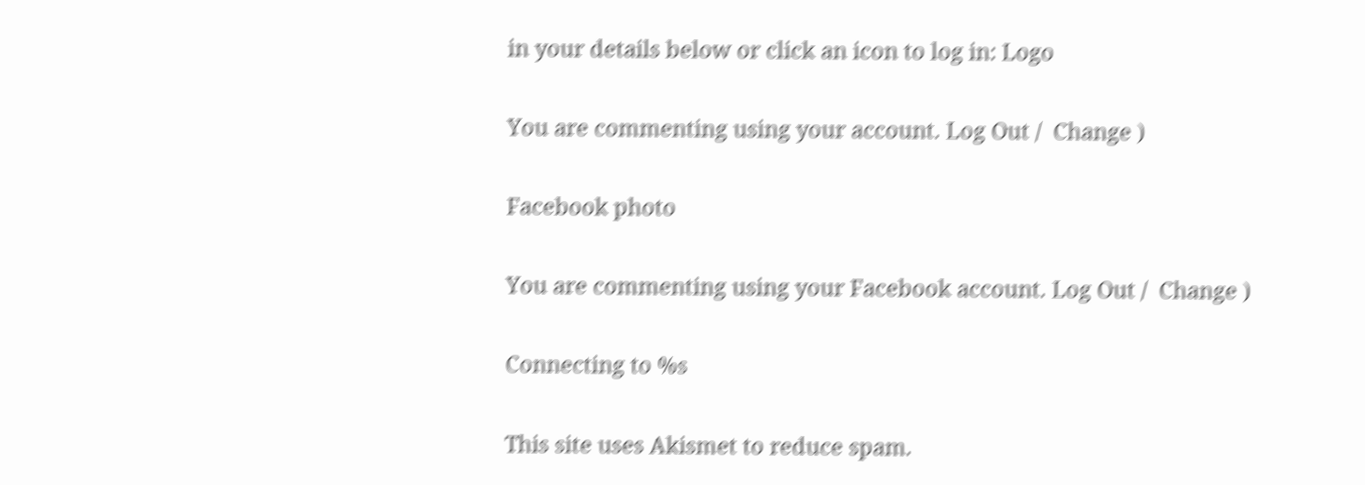in your details below or click an icon to log in: Logo

You are commenting using your account. Log Out /  Change )

Facebook photo

You are commenting using your Facebook account. Log Out /  Change )

Connecting to %s

This site uses Akismet to reduce spam.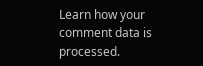Learn how your comment data is processed.